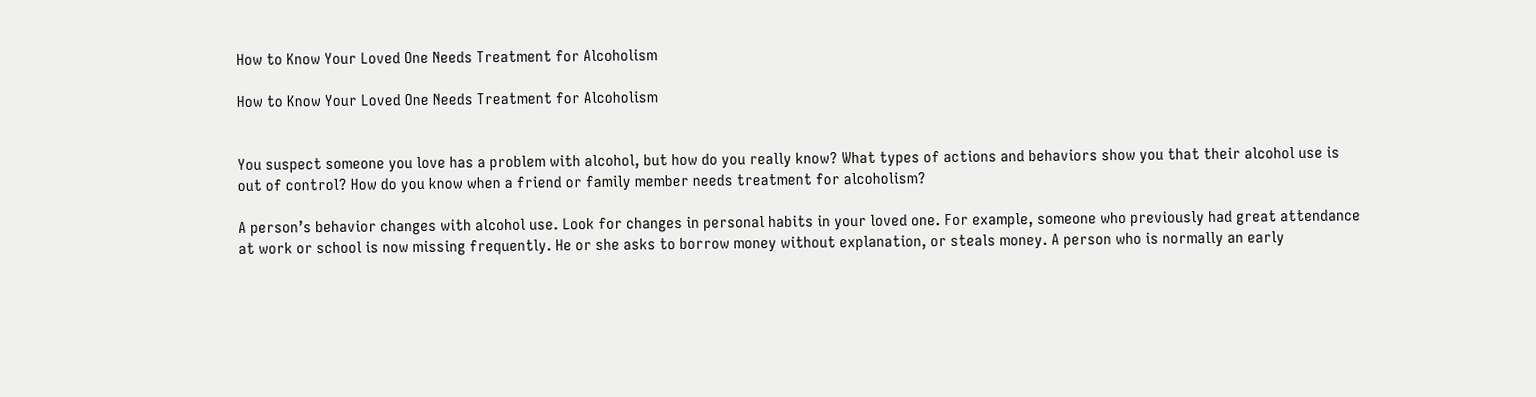How to Know Your Loved One Needs Treatment for Alcoholism

How to Know Your Loved One Needs Treatment for Alcoholism


You suspect someone you love has a problem with alcohol, but how do you really know? What types of actions and behaviors show you that their alcohol use is out of control? How do you know when a friend or family member needs treatment for alcoholism?

A person’s behavior changes with alcohol use. Look for changes in personal habits in your loved one. For example, someone who previously had great attendance at work or school is now missing frequently. He or she asks to borrow money without explanation, or steals money. A person who is normally an early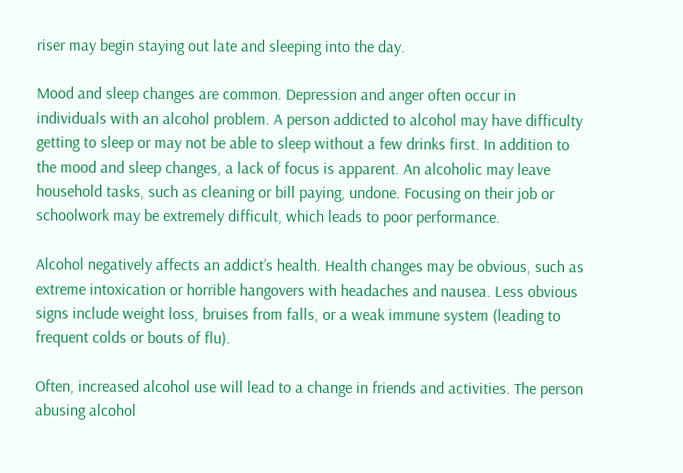riser may begin staying out late and sleeping into the day.

Mood and sleep changes are common. Depression and anger often occur in individuals with an alcohol problem. A person addicted to alcohol may have difficulty getting to sleep or may not be able to sleep without a few drinks first. In addition to the mood and sleep changes, a lack of focus is apparent. An alcoholic may leave household tasks, such as cleaning or bill paying, undone. Focusing on their job or schoolwork may be extremely difficult, which leads to poor performance.

Alcohol negatively affects an addict’s health. Health changes may be obvious, such as extreme intoxication or horrible hangovers with headaches and nausea. Less obvious signs include weight loss, bruises from falls, or a weak immune system (leading to frequent colds or bouts of flu).

Often, increased alcohol use will lead to a change in friends and activities. The person abusing alcohol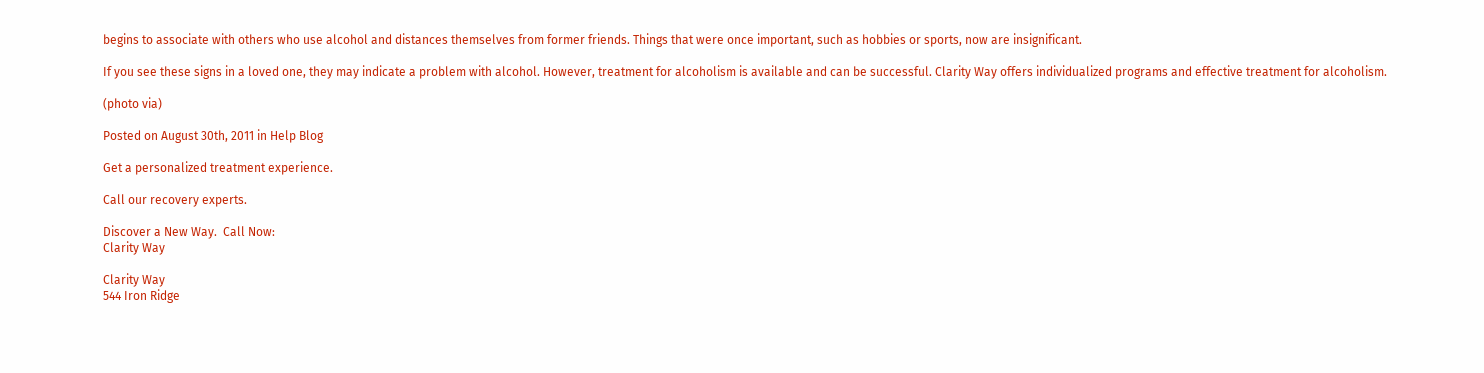begins to associate with others who use alcohol and distances themselves from former friends. Things that were once important, such as hobbies or sports, now are insignificant.

If you see these signs in a loved one, they may indicate a problem with alcohol. However, treatment for alcoholism is available and can be successful. Clarity Way offers individualized programs and effective treatment for alcoholism.

(photo via)

Posted on August 30th, 2011 in Help Blog

Get a personalized treatment experience.

Call our recovery experts.

Discover a New Way.  Call Now:
Clarity Way

Clarity Way
544 Iron Ridge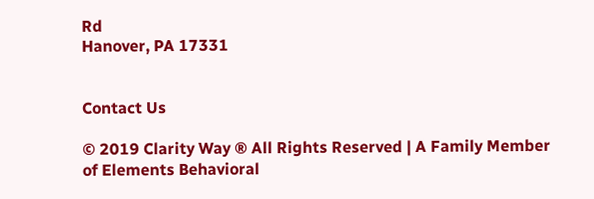Rd
Hanover, PA 17331


Contact Us

© 2019 Clarity Way ® All Rights Reserved | A Family Member of Elements Behavioral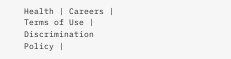Health | Careers | Terms of Use | Discrimination Policy |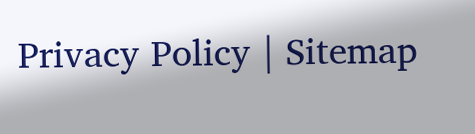Privacy Policy | Sitemap